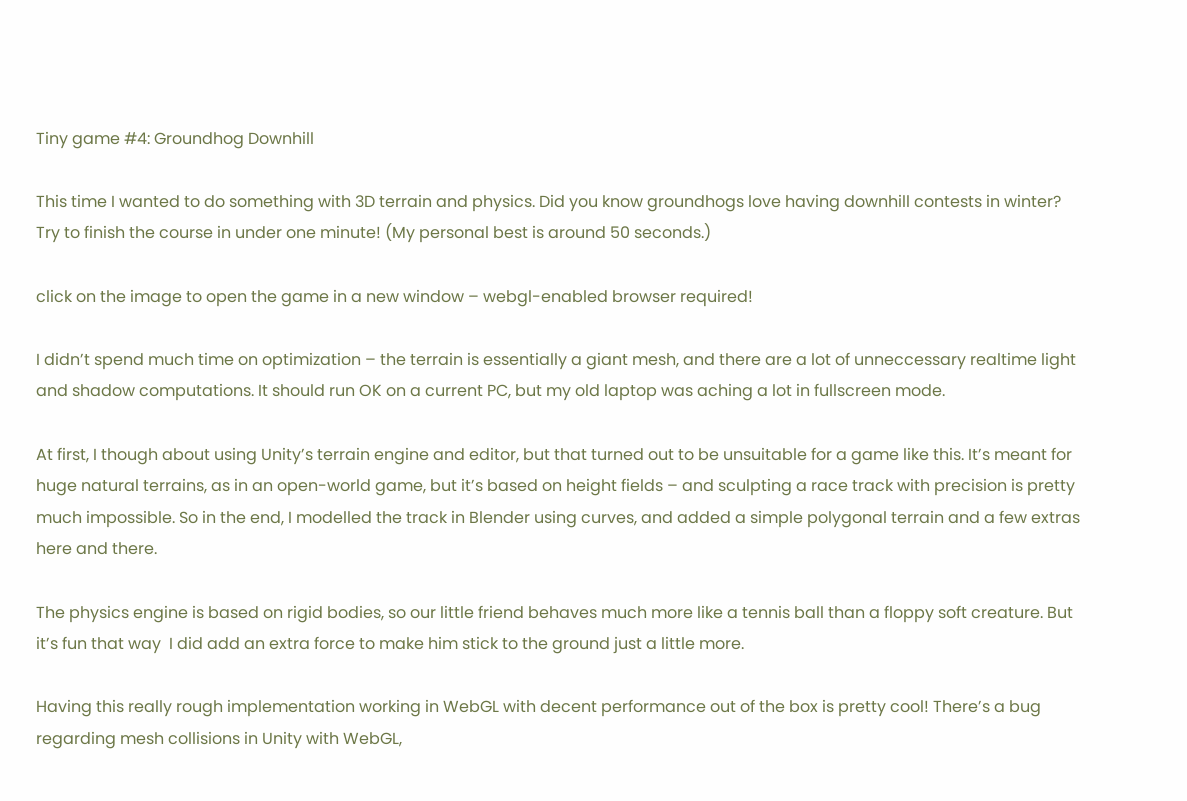Tiny game #4: Groundhog Downhill

This time I wanted to do something with 3D terrain and physics. Did you know groundhogs love having downhill contests in winter? Try to finish the course in under one minute! (My personal best is around 50 seconds.)

click on the image to open the game in a new window – webgl-enabled browser required!

I didn’t spend much time on optimization – the terrain is essentially a giant mesh, and there are a lot of unneccessary realtime light and shadow computations. It should run OK on a current PC, but my old laptop was aching a lot in fullscreen mode.

At first, I though about using Unity’s terrain engine and editor, but that turned out to be unsuitable for a game like this. It’s meant for huge natural terrains, as in an open-world game, but it’s based on height fields – and sculpting a race track with precision is pretty much impossible. So in the end, I modelled the track in Blender using curves, and added a simple polygonal terrain and a few extras here and there.

The physics engine is based on rigid bodies, so our little friend behaves much more like a tennis ball than a floppy soft creature. But it’s fun that way  I did add an extra force to make him stick to the ground just a little more.

Having this really rough implementation working in WebGL with decent performance out of the box is pretty cool! There’s a bug regarding mesh collisions in Unity with WebGL,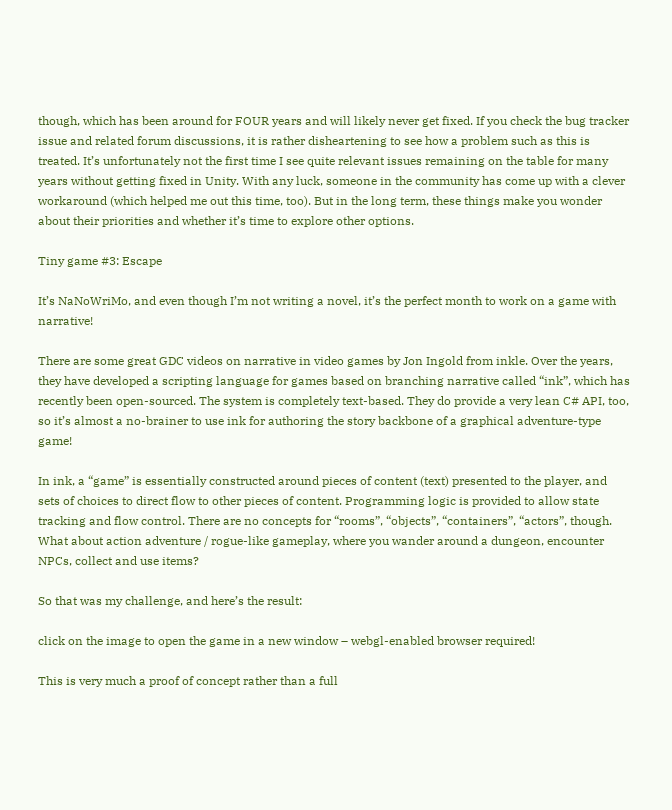though, which has been around for FOUR years and will likely never get fixed. If you check the bug tracker issue and related forum discussions, it is rather disheartening to see how a problem such as this is treated. It’s unfortunately not the first time I see quite relevant issues remaining on the table for many years without getting fixed in Unity. With any luck, someone in the community has come up with a clever workaround (which helped me out this time, too). But in the long term, these things make you wonder about their priorities and whether it’s time to explore other options.

Tiny game #3: Escape

It’s NaNoWriMo, and even though I’m not writing a novel, it’s the perfect month to work on a game with narrative!

There are some great GDC videos on narrative in video games by Jon Ingold from inkle. Over the years, they have developed a scripting language for games based on branching narrative called “ink”, which has recently been open-sourced. The system is completely text-based. They do provide a very lean C# API, too, so it’s almost a no-brainer to use ink for authoring the story backbone of a graphical adventure-type game!

In ink, a “game” is essentially constructed around pieces of content (text) presented to the player, and sets of choices to direct flow to other pieces of content. Programming logic is provided to allow state tracking and flow control. There are no concepts for “rooms”, “objects”, “containers”, “actors”, though. What about action adventure / rogue-like gameplay, where you wander around a dungeon, encounter NPCs, collect and use items?

So that was my challenge, and here’s the result:

click on the image to open the game in a new window – webgl-enabled browser required!

This is very much a proof of concept rather than a full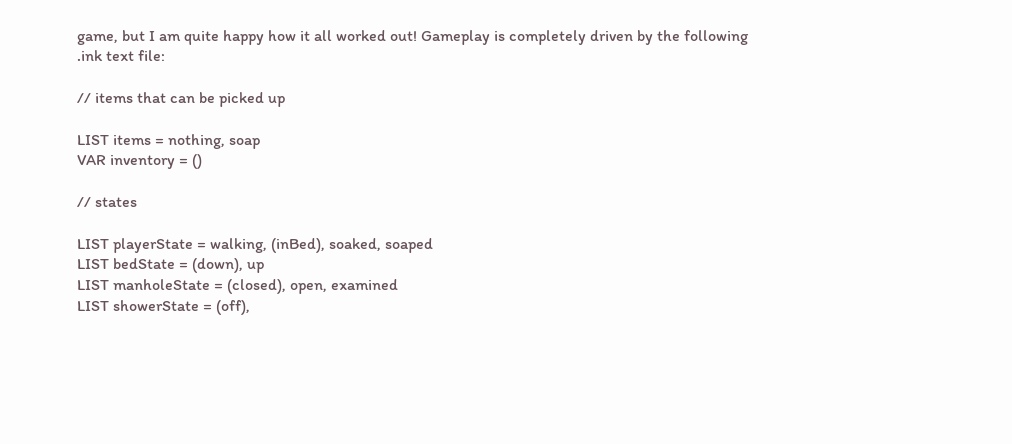game, but I am quite happy how it all worked out! Gameplay is completely driven by the following .ink text file:

// items that can be picked up

LIST items = nothing, soap
VAR inventory = ()

// states

LIST playerState = walking, (inBed), soaked, soaped
LIST bedState = (down), up
LIST manholeState = (closed), open, examined
LIST showerState = (off),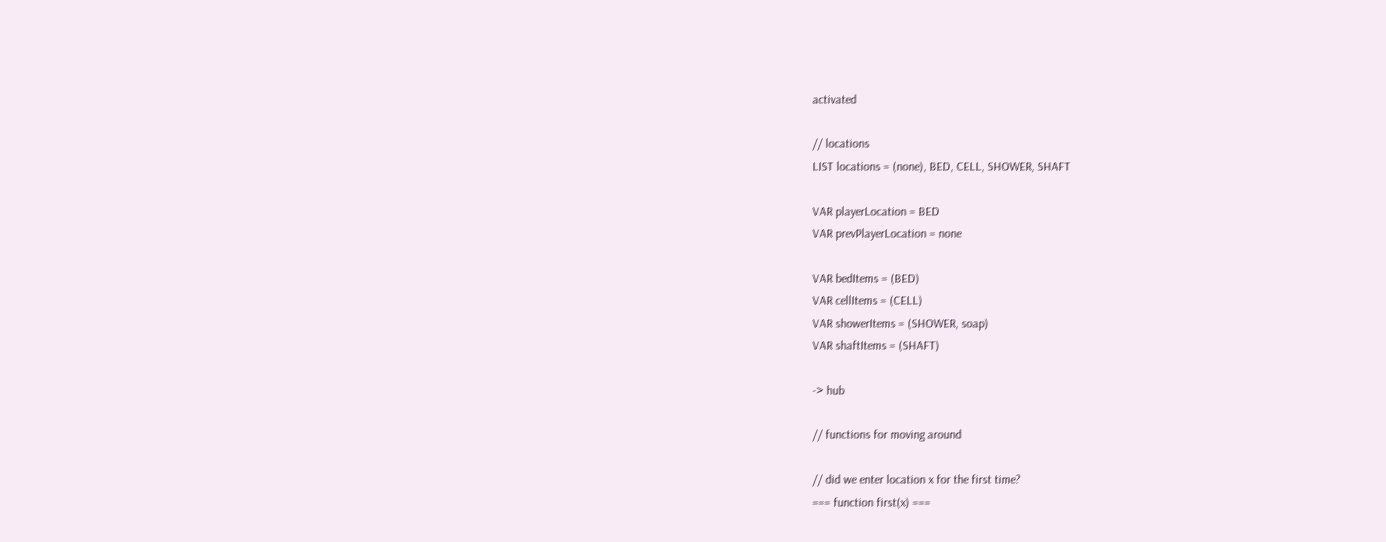activated

// locations
LIST locations = (none), BED, CELL, SHOWER, SHAFT

VAR playerLocation = BED
VAR prevPlayerLocation = none

VAR bedItems = (BED)
VAR cellItems = (CELL)
VAR showerItems = (SHOWER, soap)
VAR shaftItems = (SHAFT)

-> hub

// functions for moving around

// did we enter location x for the first time?
=== function first(x) ===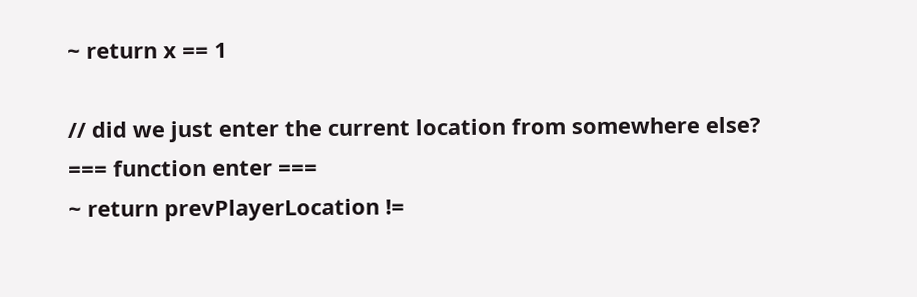~ return x == 1

// did we just enter the current location from somewhere else?
=== function enter ===
~ return prevPlayerLocation !=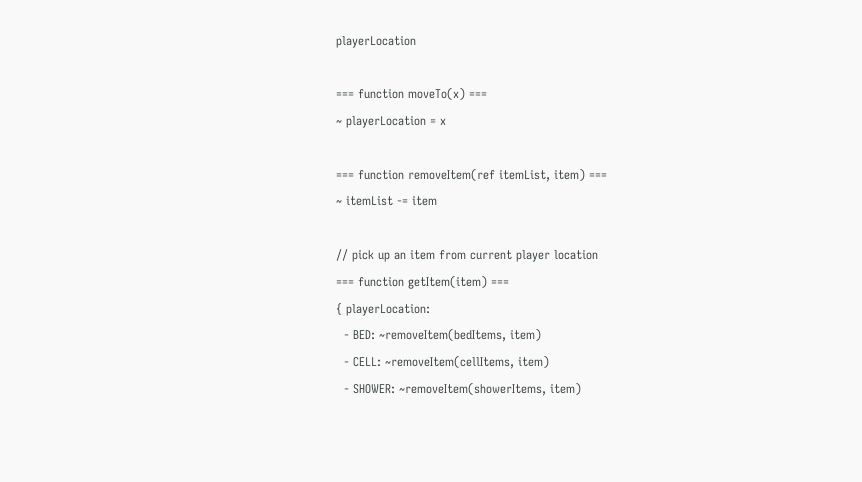playerLocation

=== function moveTo(x) ===
~ playerLocation = x

=== function removeItem(ref itemList, item) ===
~ itemList -= item

// pick up an item from current player location
=== function getItem(item) ===
{ playerLocation:
  - BED: ~removeItem(bedItems, item)
  - CELL: ~removeItem(cellItems, item)
  - SHOWER: ~removeItem(showerItems, item)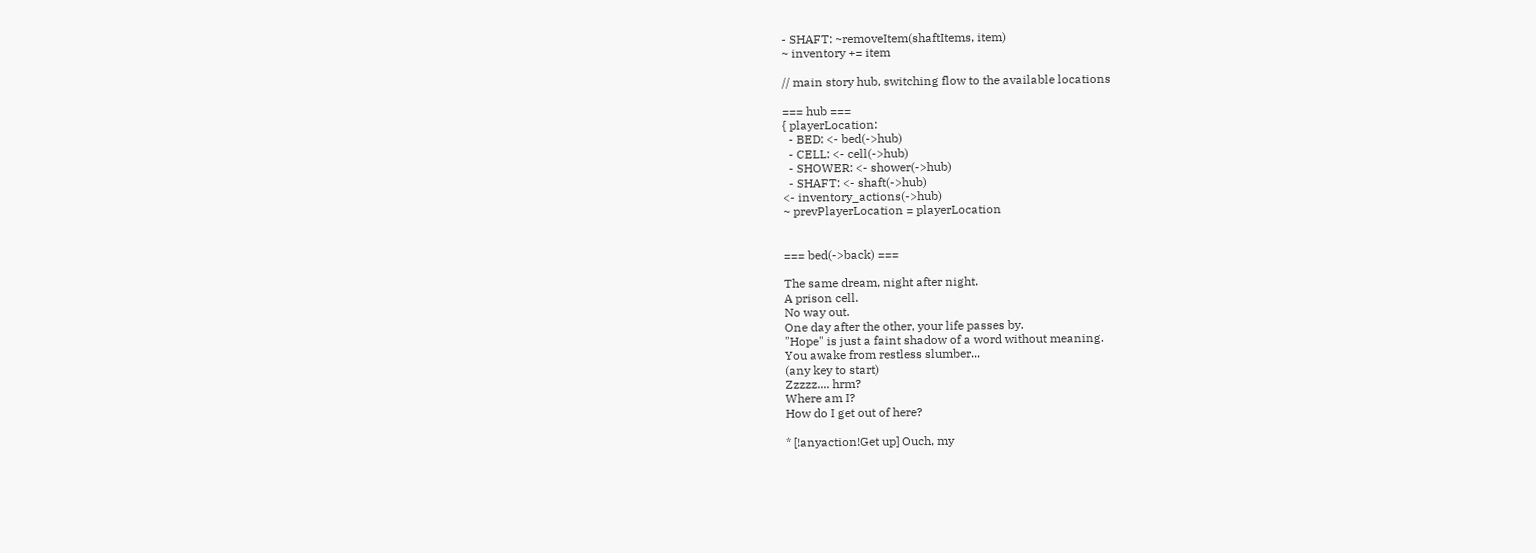- SHAFT: ~removeItem(shaftItems, item)
~ inventory += item

// main story hub, switching flow to the available locations

=== hub ===
{ playerLocation:
  - BED: <- bed(->hub)
  - CELL: <- cell(->hub)
  - SHOWER: <- shower(->hub)
  - SHAFT: <- shaft(->hub)
<- inventory_actions(->hub)
~ prevPlayerLocation = playerLocation


=== bed(->back) ===

The same dream, night after night.
A prison cell.
No way out.
One day after the other, your life passes by.
"Hope" is just a faint shadow of a word without meaning.
You awake from restless slumber...
(any key to start)
Zzzzz.... hrm?
Where am I?
How do I get out of here?

* [!anyaction!Get up] Ouch, my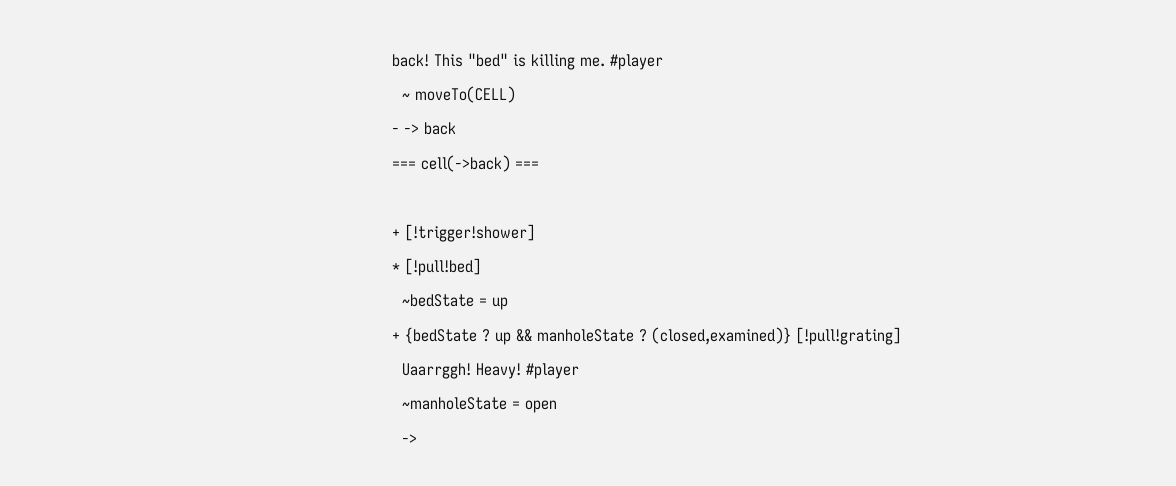back! This "bed" is killing me. #player
  ~ moveTo(CELL)
- -> back
=== cell(->back) ===

+ [!trigger!shower]
* [!pull!bed]
  ~bedState = up
+ {bedState ? up && manholeState ? (closed,examined)} [!pull!grating]
  Uaarrggh! Heavy! #player
  ~manholeState = open
  ->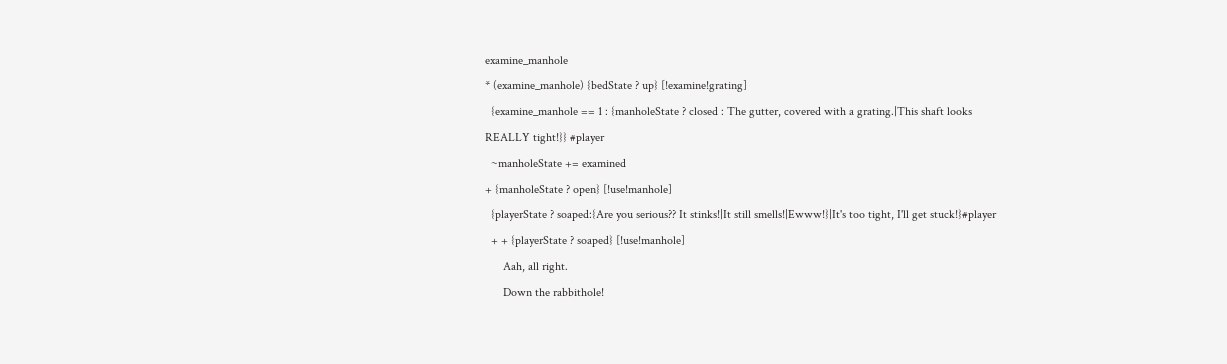examine_manhole
* (examine_manhole) {bedState ? up} [!examine!grating]
  {examine_manhole == 1 : {manholeState ? closed : The gutter, covered with a grating.|This shaft looks REALLY tight!}} #player
  ~manholeState += examined
+ {manholeState ? open} [!use!manhole]
  {playerState ? soaped:{Are you serious?? It stinks!|It still smells!|Ewww!}|It's too tight, I'll get stuck!}#player
  + + {playerState ? soaped} [!use!manhole]
      Aah, all right.
      Down the rabbithole!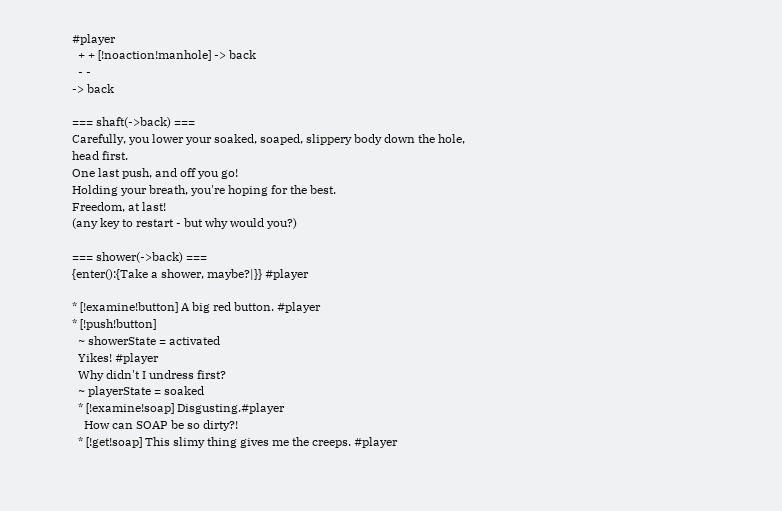#player
  + + [!noaction!manhole] -> back
  - -
-> back

=== shaft(->back) ===
Carefully, you lower your soaked, soaped, slippery body down the hole, head first.
One last push, and off you go!
Holding your breath, you're hoping for the best.
Freedom, at last!
(any key to restart - but why would you?)

=== shower(->back) ===
{enter():{Take a shower, maybe?|}} #player

* [!examine!button] A big red button. #player
* [!push!button]
  ~ showerState = activated
  Yikes! #player
  Why didn't I undress first?
  ~ playerState = soaked
  * [!examine!soap] Disgusting.#player
    How can SOAP be so dirty?!
  * [!get!soap] This slimy thing gives me the creeps. #player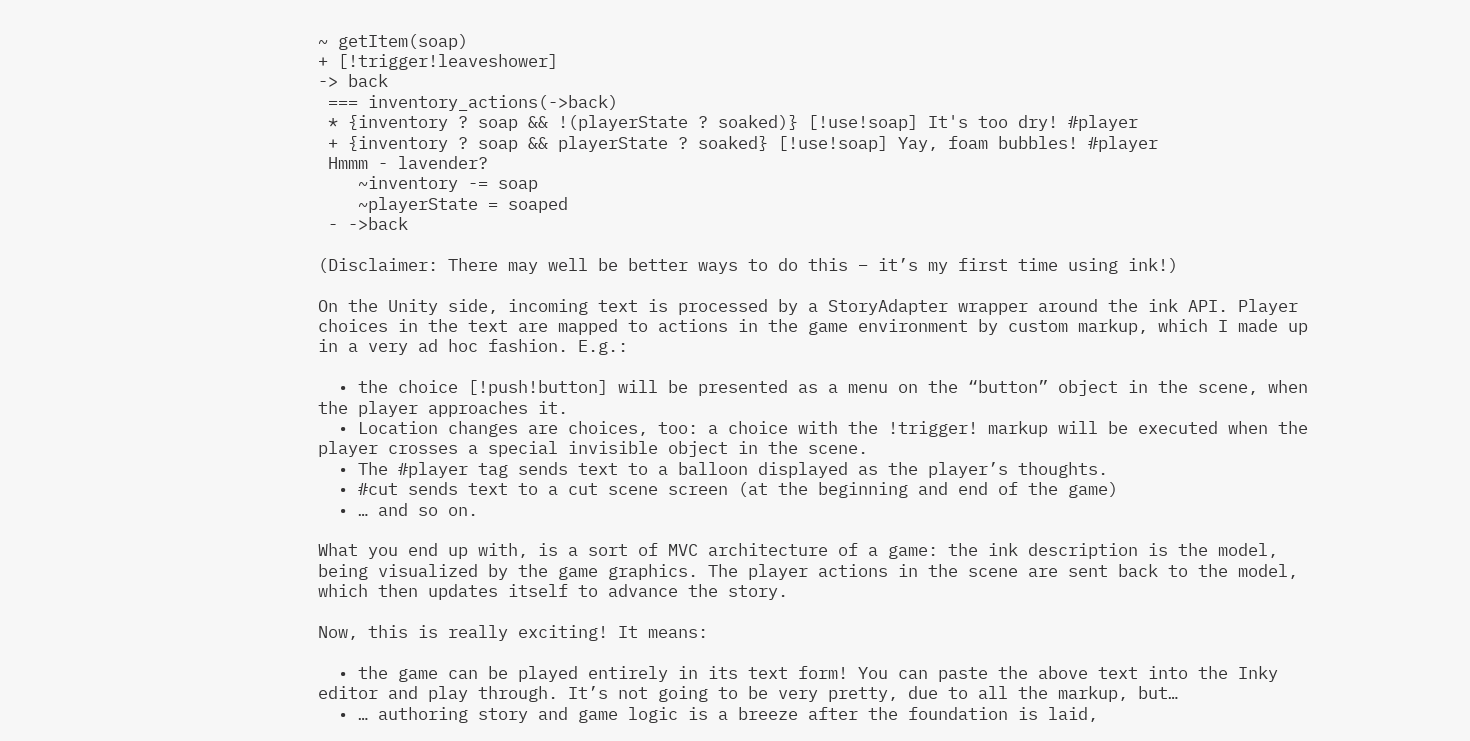~ getItem(soap)
+ [!trigger!leaveshower]
-> back
 === inventory_actions(->back)
 * {inventory ? soap && !(playerState ? soaked)} [!use!soap] It's too dry! #player
 + {inventory ? soap && playerState ? soaked} [!use!soap] Yay, foam bubbles! #player
 Hmmm - lavender?
    ~inventory -= soap
    ~playerState = soaped
 - ->back

(Disclaimer: There may well be better ways to do this – it’s my first time using ink!)

On the Unity side, incoming text is processed by a StoryAdapter wrapper around the ink API. Player choices in the text are mapped to actions in the game environment by custom markup, which I made up in a very ad hoc fashion. E.g.:

  • the choice [!push!button] will be presented as a menu on the “button” object in the scene, when the player approaches it.
  • Location changes are choices, too: a choice with the !trigger! markup will be executed when the player crosses a special invisible object in the scene.
  • The #player tag sends text to a balloon displayed as the player’s thoughts.
  • #cut sends text to a cut scene screen (at the beginning and end of the game)
  • … and so on.

What you end up with, is a sort of MVC architecture of a game: the ink description is the model, being visualized by the game graphics. The player actions in the scene are sent back to the model, which then updates itself to advance the story.

Now, this is really exciting! It means:

  • the game can be played entirely in its text form! You can paste the above text into the Inky editor and play through. It’s not going to be very pretty, due to all the markup, but…
  • … authoring story and game logic is a breeze after the foundation is laid,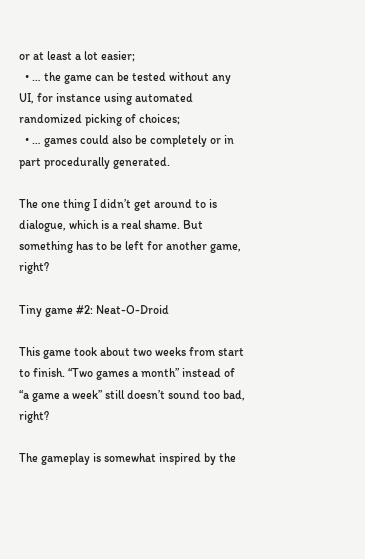or at least a lot easier;
  • … the game can be tested without any UI, for instance using automated randomized picking of choices;
  • … games could also be completely or in part procedurally generated.

The one thing I didn’t get around to is dialogue, which is a real shame. But something has to be left for another game, right?

Tiny game #2: Neat-O-Droid

This game took about two weeks from start to finish. “Two games a month” instead of “a game a week” still doesn’t sound too bad, right?

The gameplay is somewhat inspired by the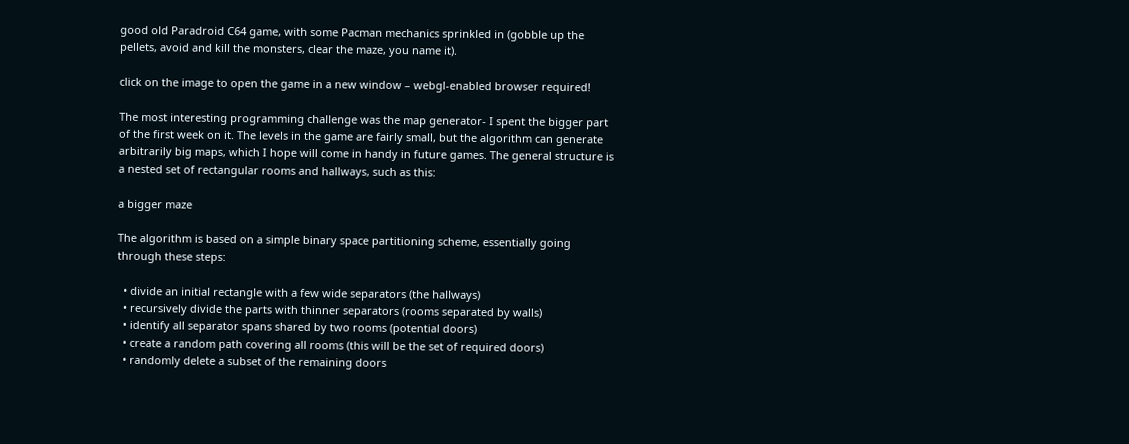good old Paradroid C64 game, with some Pacman mechanics sprinkled in (gobble up the pellets, avoid and kill the monsters, clear the maze, you name it).

click on the image to open the game in a new window – webgl-enabled browser required!

The most interesting programming challenge was the map generator- I spent the bigger part of the first week on it. The levels in the game are fairly small, but the algorithm can generate arbitrarily big maps, which I hope will come in handy in future games. The general structure is a nested set of rectangular rooms and hallways, such as this:

a bigger maze

The algorithm is based on a simple binary space partitioning scheme, essentially going through these steps:

  • divide an initial rectangle with a few wide separators (the hallways)
  • recursively divide the parts with thinner separators (rooms separated by walls)
  • identify all separator spans shared by two rooms (potential doors)
  • create a random path covering all rooms (this will be the set of required doors)
  • randomly delete a subset of the remaining doors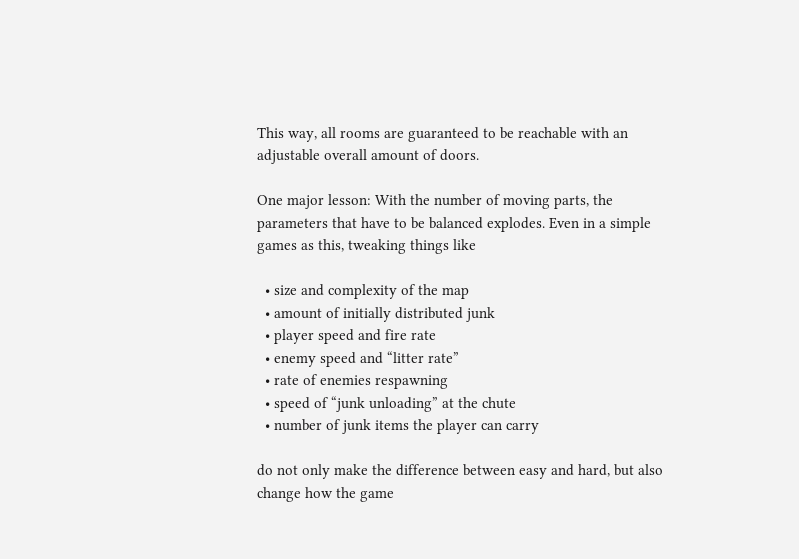This way, all rooms are guaranteed to be reachable with an adjustable overall amount of doors.

One major lesson: With the number of moving parts, the parameters that have to be balanced explodes. Even in a simple games as this, tweaking things like

  • size and complexity of the map
  • amount of initially distributed junk
  • player speed and fire rate
  • enemy speed and “litter rate”
  • rate of enemies respawning
  • speed of “junk unloading” at the chute
  • number of junk items the player can carry

do not only make the difference between easy and hard, but also change how the game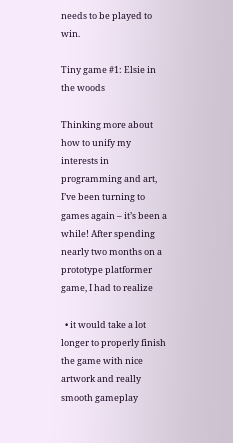needs to be played to win.

Tiny game #1: Elsie in the woods

Thinking more about how to unify my interests in programming and art, I’ve been turning to games again – it’s been a while! After spending nearly two months on a prototype platformer game, I had to realize

  • it would take a lot longer to properly finish the game with nice artwork and really smooth gameplay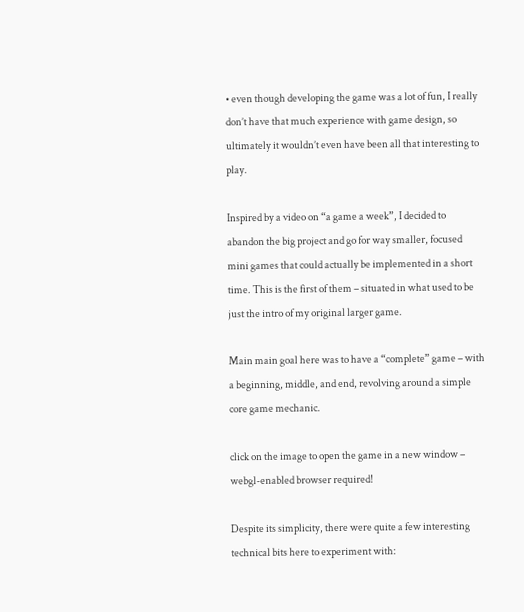• even though developing the game was a lot of fun, I really don’t have that much experience with game design, so ultimately it wouldn’t even have been all that interesting to play.

Inspired by a video on “a game a week”, I decided to abandon the big project and go for way smaller, focused mini games that could actually be implemented in a short time. This is the first of them – situated in what used to be just the intro of my original larger game.

Main main goal here was to have a “complete” game – with a beginning, middle, and end, revolving around a simple core game mechanic.

click on the image to open the game in a new window – webgl-enabled browser required!

Despite its simplicity, there were quite a few interesting technical bits here to experiment with: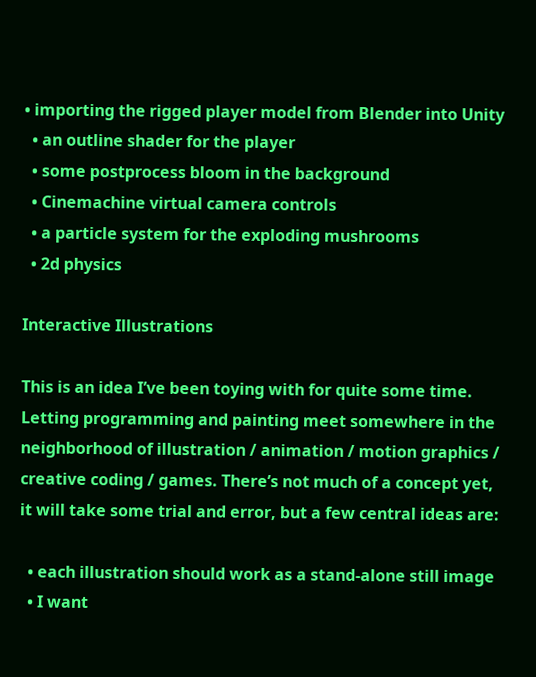• importing the rigged player model from Blender into Unity
  • an outline shader for the player
  • some postprocess bloom in the background
  • Cinemachine virtual camera controls
  • a particle system for the exploding mushrooms
  • 2d physics

Interactive Illustrations

This is an idea I’ve been toying with for quite some time. Letting programming and painting meet somewhere in the neighborhood of illustration / animation / motion graphics / creative coding / games. There’s not much of a concept yet, it will take some trial and error, but a few central ideas are:

  • each illustration should work as a stand-alone still image
  • I want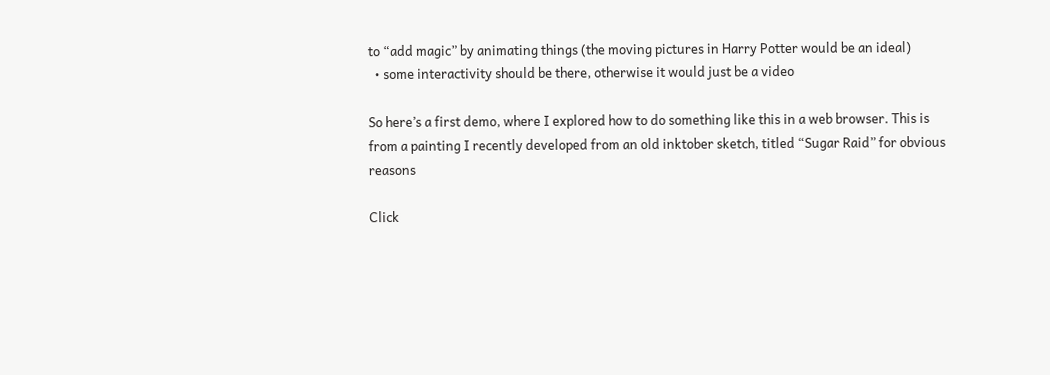to “add magic” by animating things (the moving pictures in Harry Potter would be an ideal)
  • some interactivity should be there, otherwise it would just be a video

So here’s a first demo, where I explored how to do something like this in a web browser. This is from a painting I recently developed from an old inktober sketch, titled “Sugar Raid” for obvious reasons

Click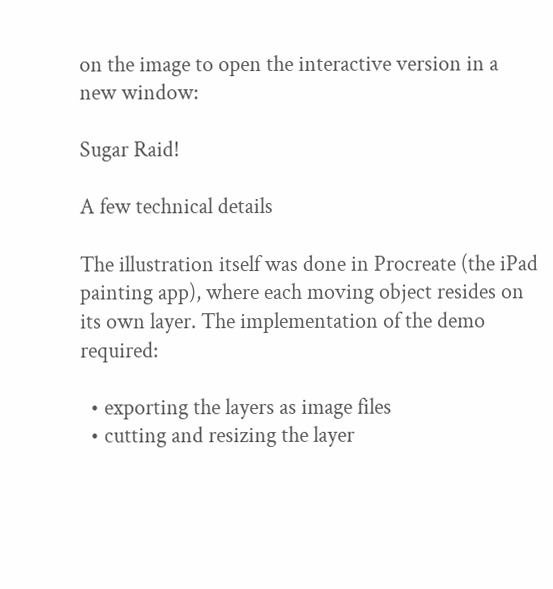on the image to open the interactive version in a new window:

Sugar Raid!

A few technical details

The illustration itself was done in Procreate (the iPad painting app), where each moving object resides on its own layer. The implementation of the demo required:

  • exporting the layers as image files
  • cutting and resizing the layer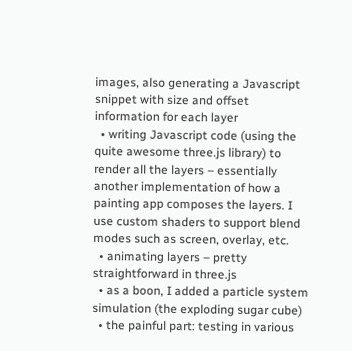images, also generating a Javascript snippet with size and offset information for each layer
  • writing Javascript code (using the quite awesome three.js library) to render all the layers – essentially another implementation of how a painting app composes the layers. I use custom shaders to support blend modes such as screen, overlay, etc.
  • animating layers – pretty straightforward in three.js
  • as a boon, I added a particle system simulation (the exploding sugar cube)
  • the painful part: testing in various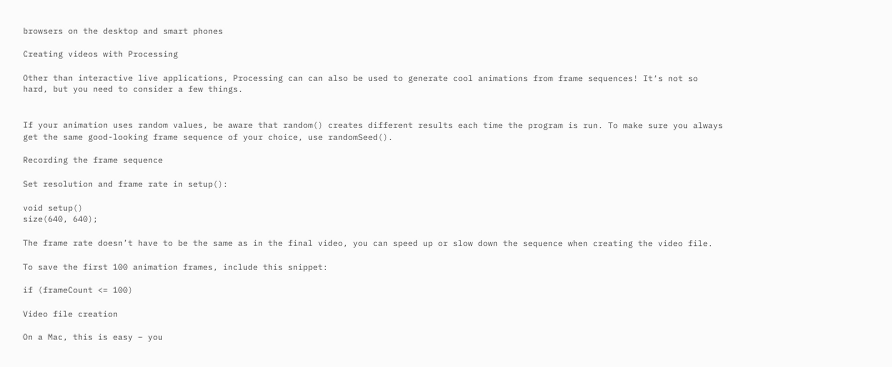browsers on the desktop and smart phones

Creating videos with Processing

Other than interactive live applications, Processing can can also be used to generate cool animations from frame sequences! It‘s not so hard, but you need to consider a few things.


If your animation uses random values, be aware that random() creates different results each time the program is run. To make sure you always get the same good-looking frame sequence of your choice, use randomSeed().

Recording the frame sequence

Set resolution and frame rate in setup():

void setup()
size(640, 640);

The frame rate doesn’t have to be the same as in the final video, you can speed up or slow down the sequence when creating the video file.

To save the first 100 animation frames, include this snippet:

if (frameCount <= 100)

Video file creation

On a Mac, this is easy – you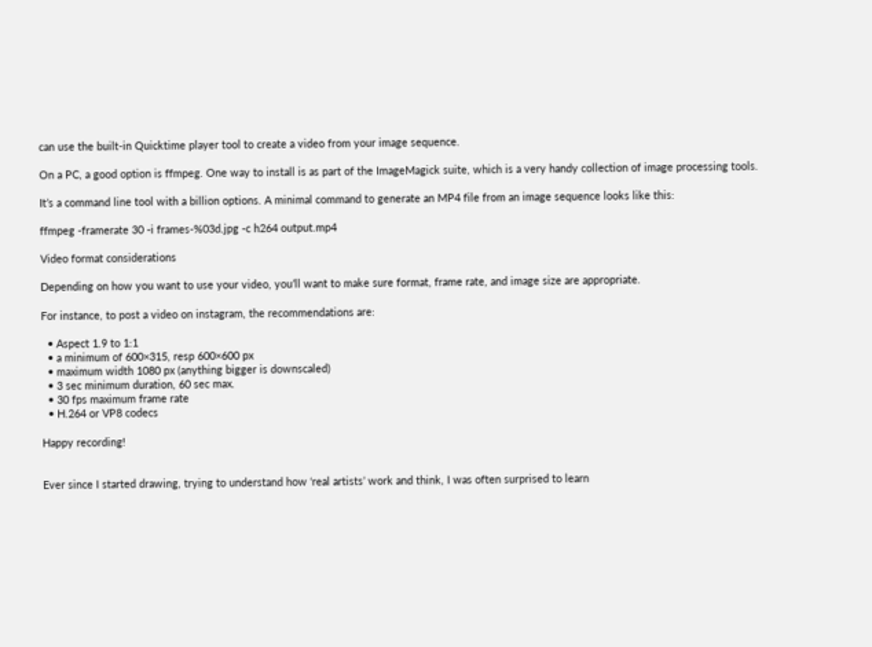can use the built-in Quicktime player tool to create a video from your image sequence.

On a PC, a good option is ffmpeg. One way to install is as part of the ImageMagick suite, which is a very handy collection of image processing tools.

It’s a command line tool with a billion options. A minimal command to generate an MP4 file from an image sequence looks like this:

ffmpeg -framerate 30 -i frames-%03d.jpg -c h264 output.mp4

Video format considerations

Depending on how you want to use your video, you’ll want to make sure format, frame rate, and image size are appropriate.

For instance, to post a video on instagram, the recommendations are:

  • Aspect 1.9 to 1:1
  • a minimum of 600×315, resp 600×600 px
  • maximum width 1080 px (anything bigger is downscaled)
  • 3 sec minimum duration, 60 sec max.
  • 30 fps maximum frame rate
  • H.264 or VP8 codecs

Happy recording!


Ever since I started drawing, trying to understand how ‘real artists’ work and think, I was often surprised to learn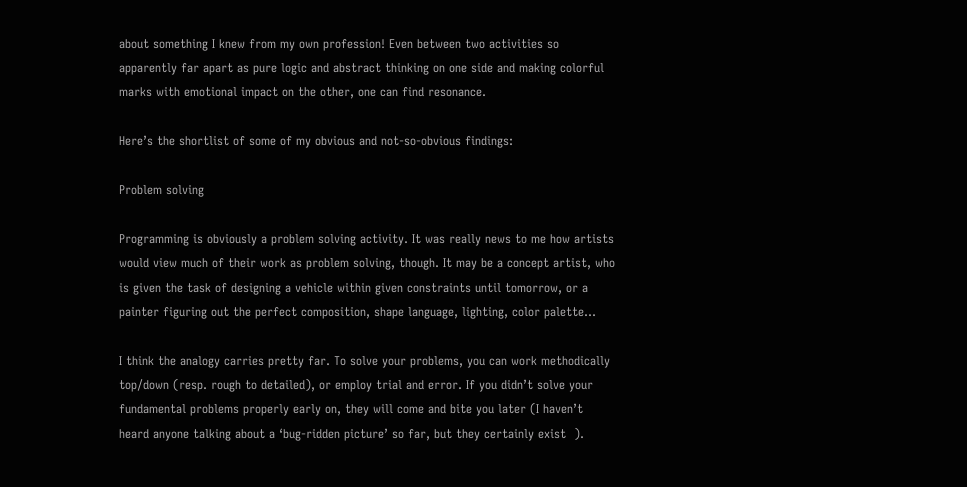about something I knew from my own profession! Even between two activities so apparently far apart as pure logic and abstract thinking on one side and making colorful marks with emotional impact on the other, one can find resonance.

Here’s the shortlist of some of my obvious and not-so-obvious findings:

Problem solving

Programming is obviously a problem solving activity. It was really news to me how artists would view much of their work as problem solving, though. It may be a concept artist, who is given the task of designing a vehicle within given constraints until tomorrow, or a painter figuring out the perfect composition, shape language, lighting, color palette…

I think the analogy carries pretty far. To solve your problems, you can work methodically top/down (resp. rough to detailed), or employ trial and error. If you didn’t solve your fundamental problems properly early on, they will come and bite you later (I haven’t heard anyone talking about a ‘bug-ridden picture’ so far, but they certainly exist  ).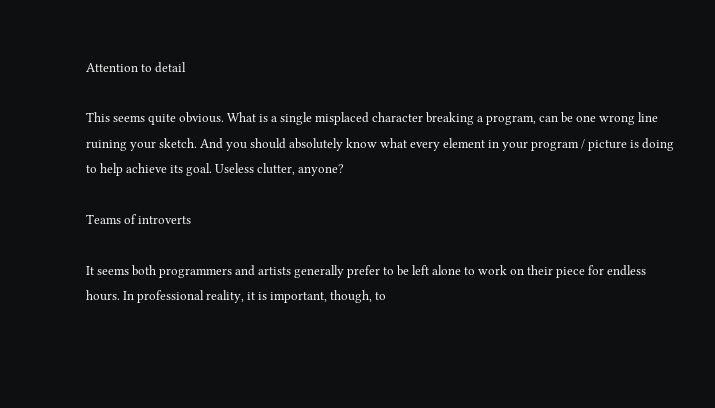Attention to detail

This seems quite obvious. What is a single misplaced character breaking a program, can be one wrong line ruining your sketch. And you should absolutely know what every element in your program / picture is doing to help achieve its goal. Useless clutter, anyone?

Teams of introverts

It seems both programmers and artists generally prefer to be left alone to work on their piece for endless hours. In professional reality, it is important, though, to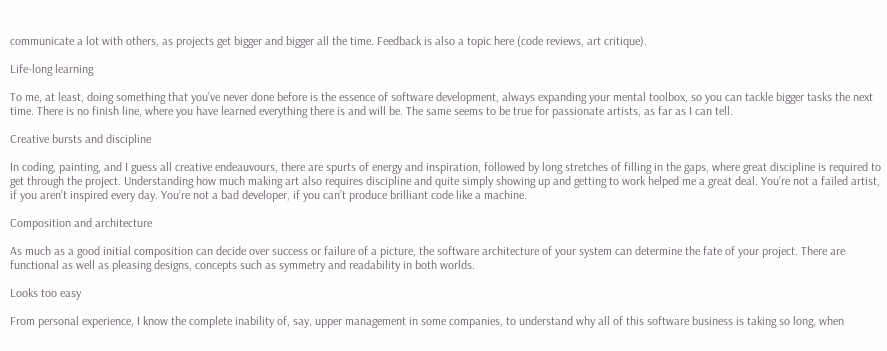communicate a lot with others, as projects get bigger and bigger all the time. Feedback is also a topic here (code reviews, art critique).

Life-long learning

To me, at least, doing something that you’ve never done before is the essence of software development, always expanding your mental toolbox, so you can tackle bigger tasks the next time. There is no finish line, where you have learned everything there is and will be. The same seems to be true for passionate artists, as far as I can tell.

Creative bursts and discipline

In coding, painting, and I guess all creative endeauvours, there are spurts of energy and inspiration, followed by long stretches of filling in the gaps, where great discipline is required to get through the project. Understanding how much making art also requires discipline and quite simply showing up and getting to work helped me a great deal. You’re not a failed artist, if you aren’t inspired every day. You’re not a bad developer, if you can’t produce brilliant code like a machine.

Composition and architecture

As much as a good initial composition can decide over success or failure of a picture, the software architecture of your system can determine the fate of your project. There are functional as well as pleasing designs, concepts such as symmetry and readability in both worlds.

Looks too easy

From personal experience, I know the complete inability of, say, upper management in some companies, to understand why all of this software business is taking so long, when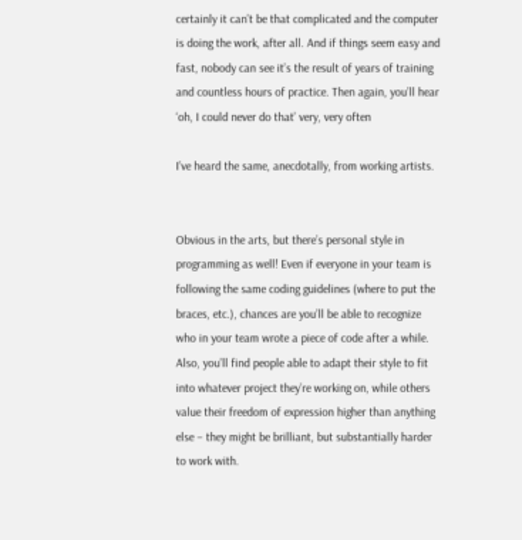certainly it can’t be that complicated and the computer is doing the work, after all. And if things seem easy and fast, nobody can see it’s the result of years of training and countless hours of practice. Then again, you’ll hear ‘oh, I could never do that’ very, very often

I’ve heard the same, anecdotally, from working artists.


Obvious in the arts, but there’s personal style in programming as well! Even if everyone in your team is following the same coding guidelines (where to put the braces, etc.), chances are you’ll be able to recognize who in your team wrote a piece of code after a while. Also, you’ll find people able to adapt their style to fit into whatever project they’re working on, while others value their freedom of expression higher than anything else – they might be brilliant, but substantially harder to work with.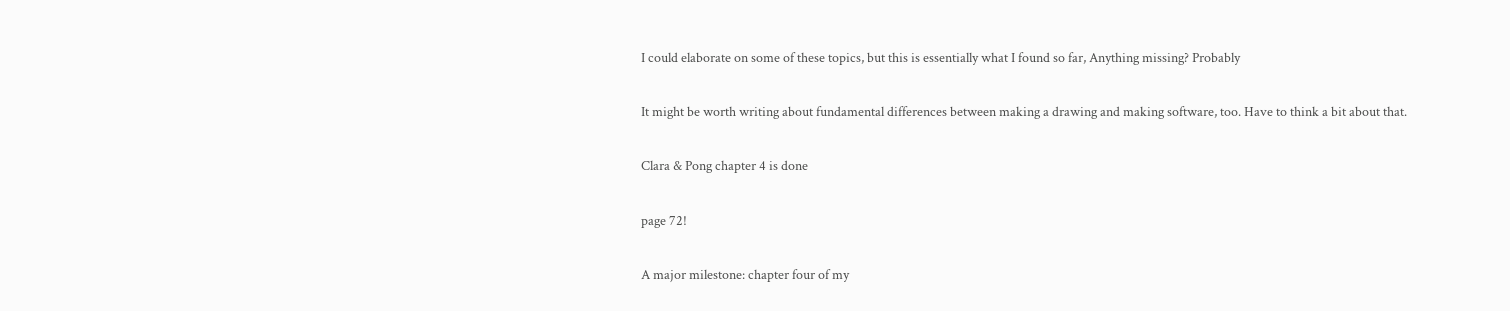I could elaborate on some of these topics, but this is essentially what I found so far, Anything missing? Probably

It might be worth writing about fundamental differences between making a drawing and making software, too. Have to think a bit about that.

Clara & Pong chapter 4 is done

page 72!

A major milestone: chapter four of my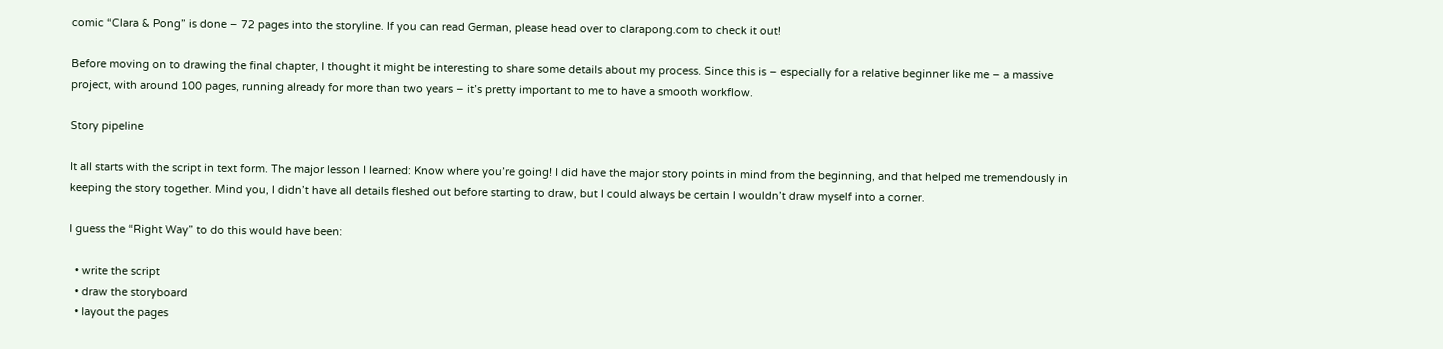comic “Clara & Pong” is done – 72 pages into the storyline. If you can read German, please head over to clarapong.com to check it out!

Before moving on to drawing the final chapter, I thought it might be interesting to share some details about my process. Since this is – especially for a relative beginner like me – a massive project, with around 100 pages, running already for more than two years – it’s pretty important to me to have a smooth workflow.

Story pipeline

It all starts with the script in text form. The major lesson I learned: Know where you’re going! I did have the major story points in mind from the beginning, and that helped me tremendously in keeping the story together. Mind you, I didn’t have all details fleshed out before starting to draw, but I could always be certain I wouldn’t draw myself into a corner.

I guess the “Right Way” to do this would have been:

  • write the script
  • draw the storyboard
  • layout the pages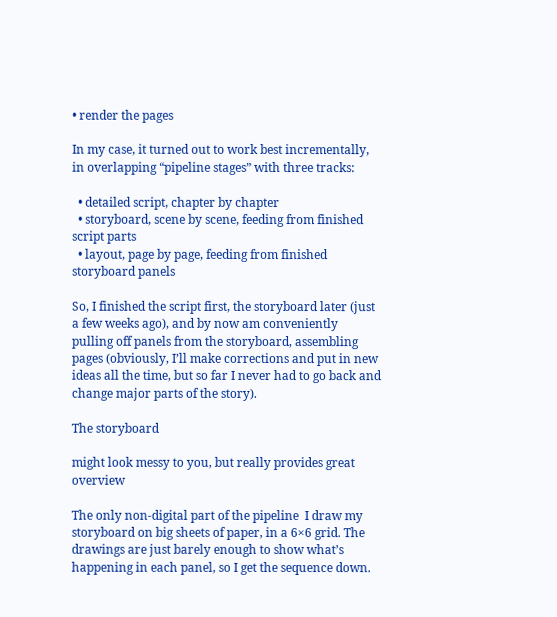• render the pages

In my case, it turned out to work best incrementally, in overlapping “pipeline stages” with three tracks:

  • detailed script, chapter by chapter
  • storyboard, scene by scene, feeding from finished script parts
  • layout, page by page, feeding from finished storyboard panels

So, I finished the script first, the storyboard later (just a few weeks ago), and by now am conveniently pulling off panels from the storyboard, assembling pages (obviously, I’ll make corrections and put in new ideas all the time, but so far I never had to go back and change major parts of the story).

The storyboard

might look messy to you, but really provides great overview

The only non-digital part of the pipeline  I draw my storyboard on big sheets of paper, in a 6×6 grid. The drawings are just barely enough to show what’s happening in each panel, so I get the sequence down.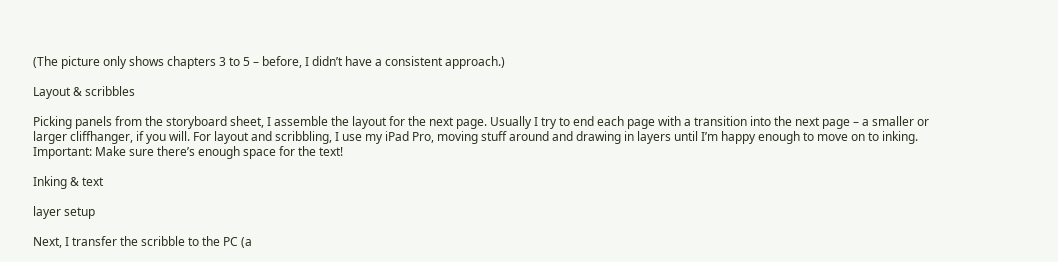(The picture only shows chapters 3 to 5 – before, I didn’t have a consistent approach.)

Layout & scribbles

Picking panels from the storyboard sheet, I assemble the layout for the next page. Usually I try to end each page with a transition into the next page – a smaller or larger cliffhanger, if you will. For layout and scribbling, I use my iPad Pro, moving stuff around and drawing in layers until I’m happy enough to move on to inking. Important: Make sure there’s enough space for the text!

Inking & text

layer setup

Next, I transfer the scribble to the PC (a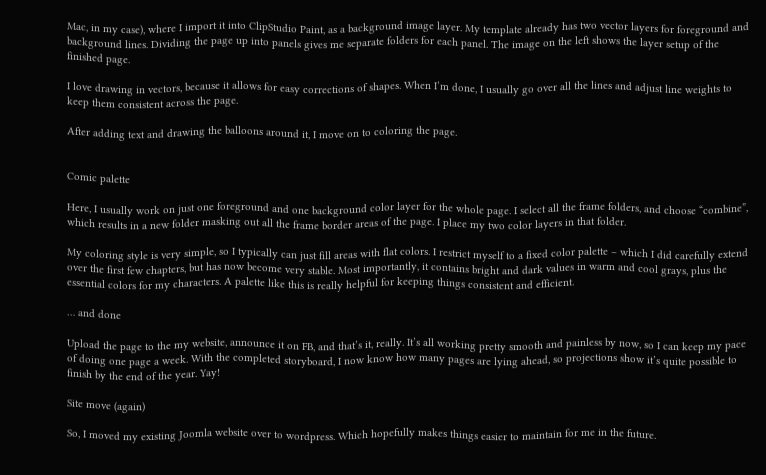Mac, in my case), where I import it into ClipStudio Paint, as a background image layer. My template already has two vector layers for foreground and background lines. Dividing the page up into panels gives me separate folders for each panel. The image on the left shows the layer setup of the finished page.

I love drawing in vectors, because it allows for easy corrections of shapes. When I’m done, I usually go over all the lines and adjust line weights to keep them consistent across the page.

After adding text and drawing the balloons around it, I move on to coloring the page.


Comic palette

Here, I usually work on just one foreground and one background color layer for the whole page. I select all the frame folders, and choose “combine”, which results in a new folder masking out all the frame border areas of the page. I place my two color layers in that folder.

My coloring style is very simple, so I typically can just fill areas with flat colors. I restrict myself to a fixed color palette – which I did carefully extend over the first few chapters, but has now become very stable. Most importantly, it contains bright and dark values in warm and cool grays, plus the essential colors for my characters. A palette like this is really helpful for keeping things consistent and efficient.

… and done

Upload the page to the my website, announce it on FB, and that’s it, really. It’s all working pretty smooth and painless by now, so I can keep my pace of doing one page a week. With the completed storyboard, I now know how many pages are lying ahead, so projections show it’s quite possible to finish by the end of the year. Yay!

Site move (again)

So, I moved my existing Joomla website over to wordpress. Which hopefully makes things easier to maintain for me in the future.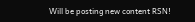Will be posting new content RSN!